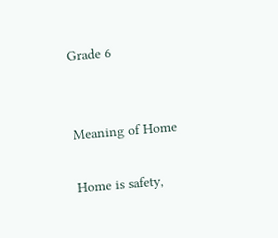Grade 6


Meaning of Home

Home is safety,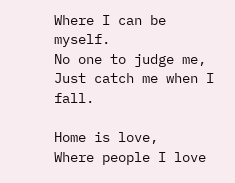Where I can be myself.
No one to judge me,
Just catch me when I fall.

Home is love,
Where people I love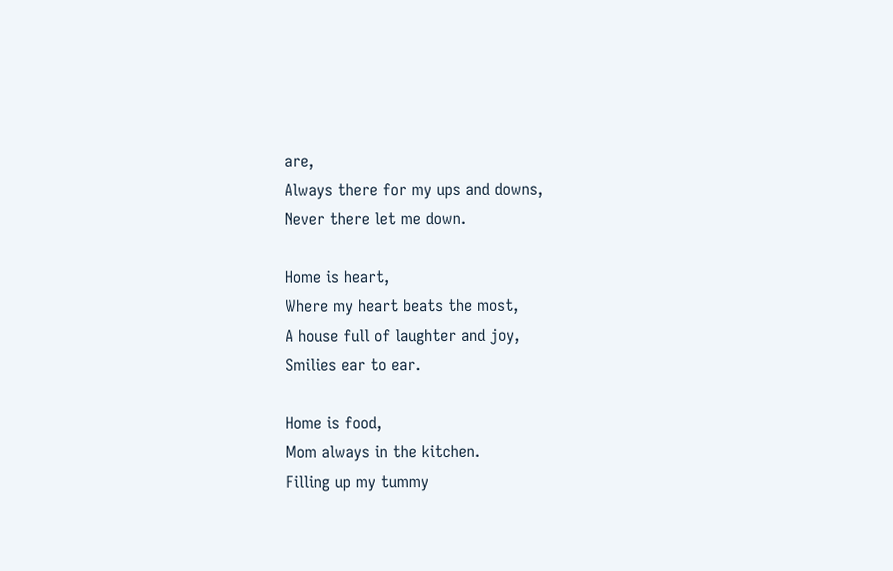are,
Always there for my ups and downs,
Never there let me down.

Home is heart,
Where my heart beats the most,
A house full of laughter and joy,
Smilies ear to ear.

Home is food,
Mom always in the kitchen.
Filling up my tummy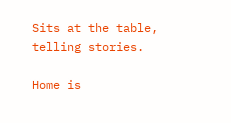Sits at the table, telling stories.

Home is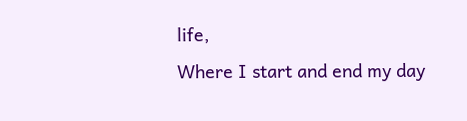life,
Where I start and end my day